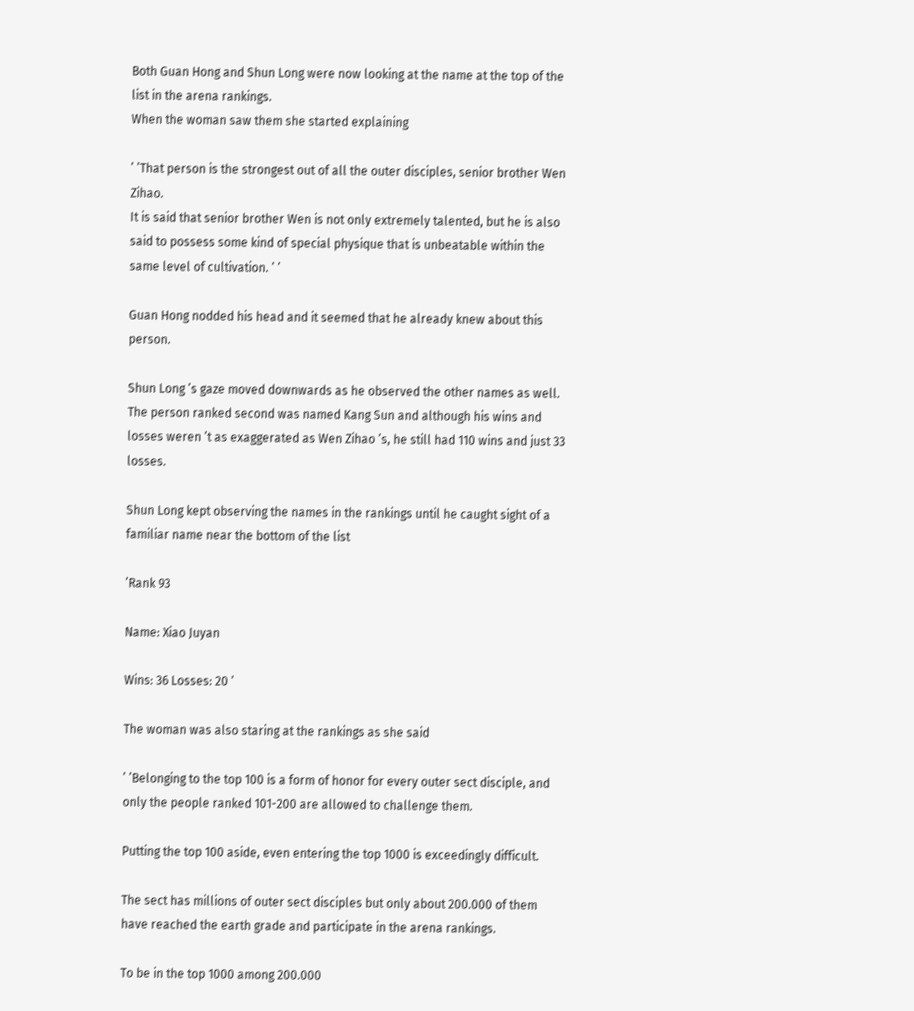Both Guan Hong and Shun Long were now looking at the name at the top of the list in the arena rankings.
When the woman saw them she started explaining

’ ’That person is the strongest out of all the outer disciples, senior brother Wen Zihao.
It is said that senior brother Wen is not only extremely talented, but he is also said to possess some kind of special physique that is unbeatable within the same level of cultivation. ’ ’

Guan Hong nodded his head and it seemed that he already knew about this person.

Shun Long ’s gaze moved downwards as he observed the other names as well.
The person ranked second was named Kang Sun and although his wins and losses weren ’t as exaggerated as Wen Zihao ’s, he still had 110 wins and just 33 losses.

Shun Long kept observing the names in the rankings until he caught sight of a familiar name near the bottom of the list

’Rank 93

Name: Xiao Juyan

Wins: 36 Losses: 20 ’

The woman was also staring at the rankings as she said

’ ’Belonging to the top 100 is a form of honor for every outer sect disciple, and only the people ranked 101-200 are allowed to challenge them.

Putting the top 100 aside, even entering the top 1000 is exceedingly difficult.

The sect has millions of outer sect disciples but only about 200.000 of them have reached the earth grade and participate in the arena rankings.

To be in the top 1000 among 200.000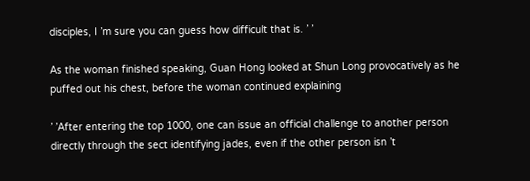disciples, I ’m sure you can guess how difficult that is. ’ ’

As the woman finished speaking, Guan Hong looked at Shun Long provocatively as he puffed out his chest, before the woman continued explaining

’ ’After entering the top 1000, one can issue an official challenge to another person directly through the sect identifying jades, even if the other person isn ’t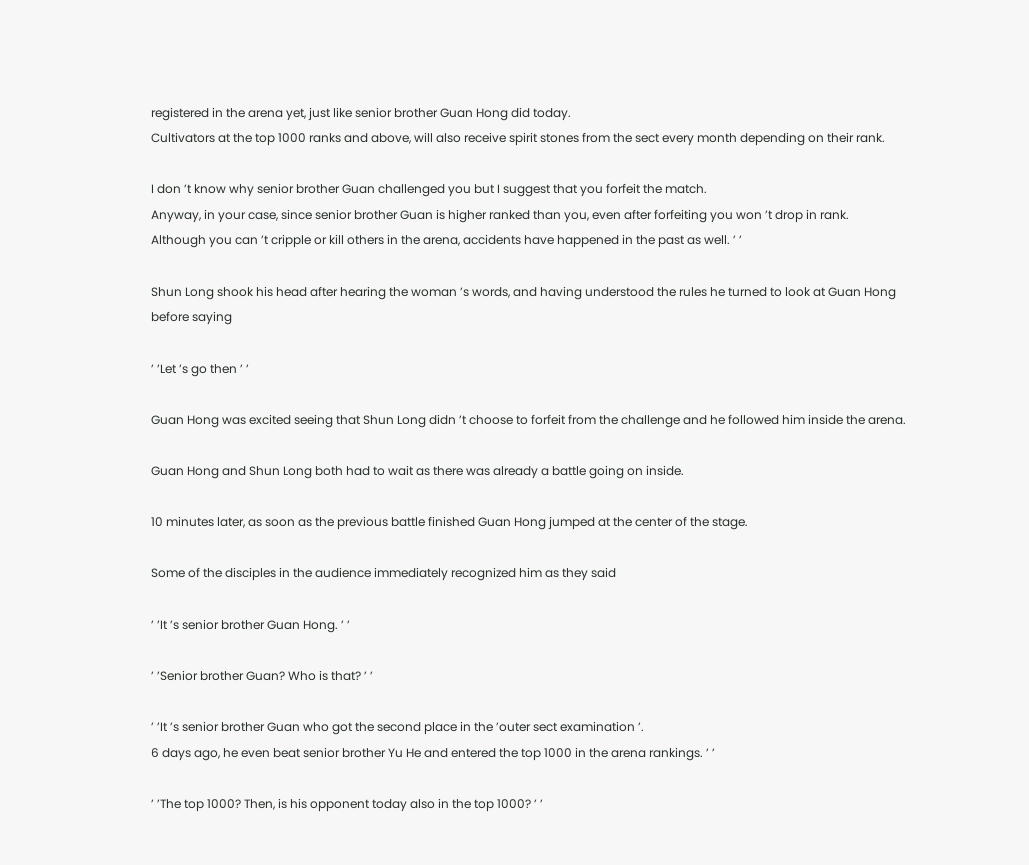registered in the arena yet, just like senior brother Guan Hong did today.
Cultivators at the top 1000 ranks and above, will also receive spirit stones from the sect every month depending on their rank.

I don ’t know why senior brother Guan challenged you but I suggest that you forfeit the match.
Anyway, in your case, since senior brother Guan is higher ranked than you, even after forfeiting you won ’t drop in rank.
Although you can ’t cripple or kill others in the arena, accidents have happened in the past as well. ’ ’

Shun Long shook his head after hearing the woman ’s words, and having understood the rules he turned to look at Guan Hong before saying

’ ’Let ’s go then ’ ’

Guan Hong was excited seeing that Shun Long didn ’t choose to forfeit from the challenge and he followed him inside the arena.

Guan Hong and Shun Long both had to wait as there was already a battle going on inside.

10 minutes later, as soon as the previous battle finished Guan Hong jumped at the center of the stage.

Some of the disciples in the audience immediately recognized him as they said

’ ’It ’s senior brother Guan Hong. ’ ’

’ ’Senior brother Guan? Who is that? ’ ’

’ ’It ’s senior brother Guan who got the second place in the ’outer sect examination ’.
6 days ago, he even beat senior brother Yu He and entered the top 1000 in the arena rankings. ’ ’

’ ’The top 1000? Then, is his opponent today also in the top 1000? ’ ’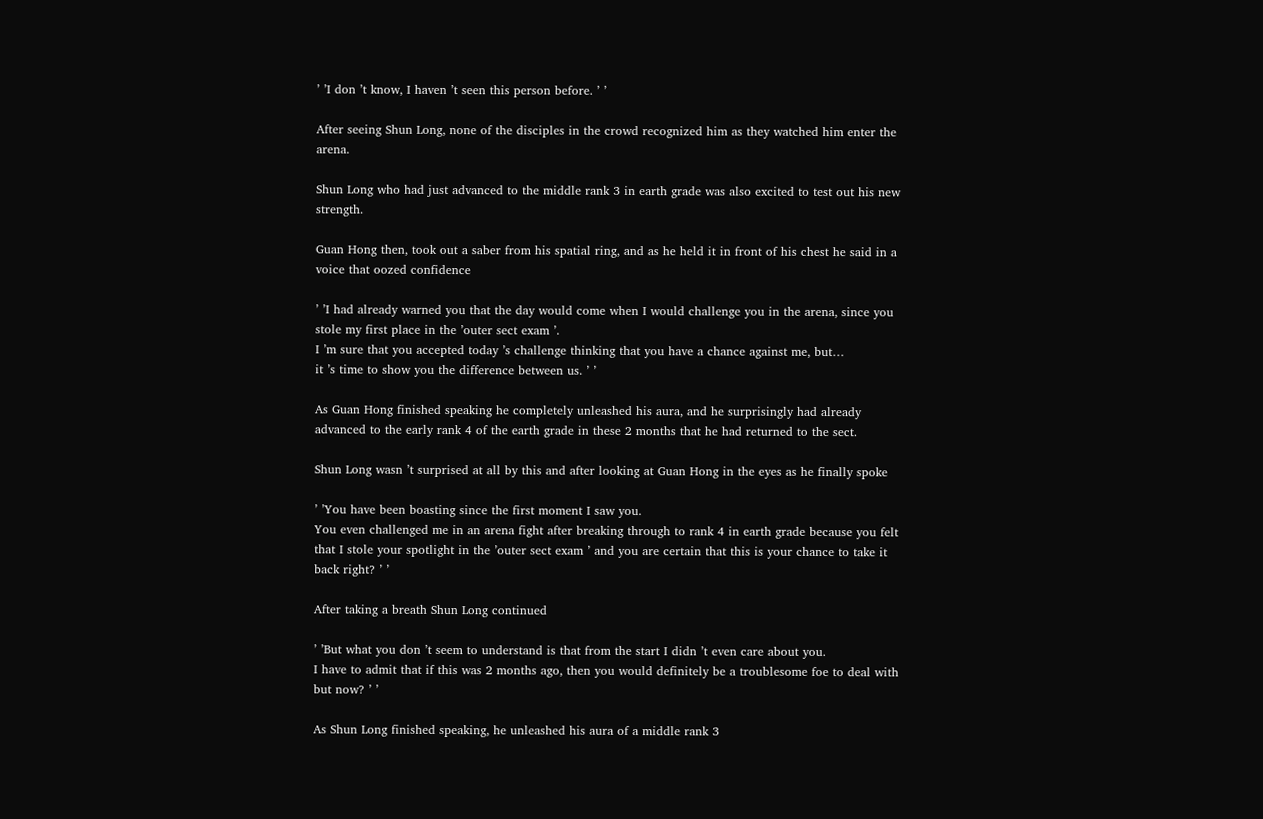’ ’I don ’t know, I haven ’t seen this person before. ’ ’

After seeing Shun Long, none of the disciples in the crowd recognized him as they watched him enter the arena.

Shun Long who had just advanced to the middle rank 3 in earth grade was also excited to test out his new strength.

Guan Hong then, took out a saber from his spatial ring, and as he held it in front of his chest he said in a voice that oozed confidence

’ ’I had already warned you that the day would come when I would challenge you in the arena, since you stole my first place in the ’outer sect exam ’.
I ’m sure that you accepted today ’s challenge thinking that you have a chance against me, but…
it ’s time to show you the difference between us. ’ ’

As Guan Hong finished speaking he completely unleashed his aura, and he surprisingly had already advanced to the early rank 4 of the earth grade in these 2 months that he had returned to the sect.

Shun Long wasn ’t surprised at all by this and after looking at Guan Hong in the eyes as he finally spoke

’ ’You have been boasting since the first moment I saw you.
You even challenged me in an arena fight after breaking through to rank 4 in earth grade because you felt that I stole your spotlight in the ’outer sect exam ’ and you are certain that this is your chance to take it back right? ’ ’

After taking a breath Shun Long continued

’ ’But what you don ’t seem to understand is that from the start I didn ’t even care about you.
I have to admit that if this was 2 months ago, then you would definitely be a troublesome foe to deal with but now? ’ ’

As Shun Long finished speaking, he unleashed his aura of a middle rank 3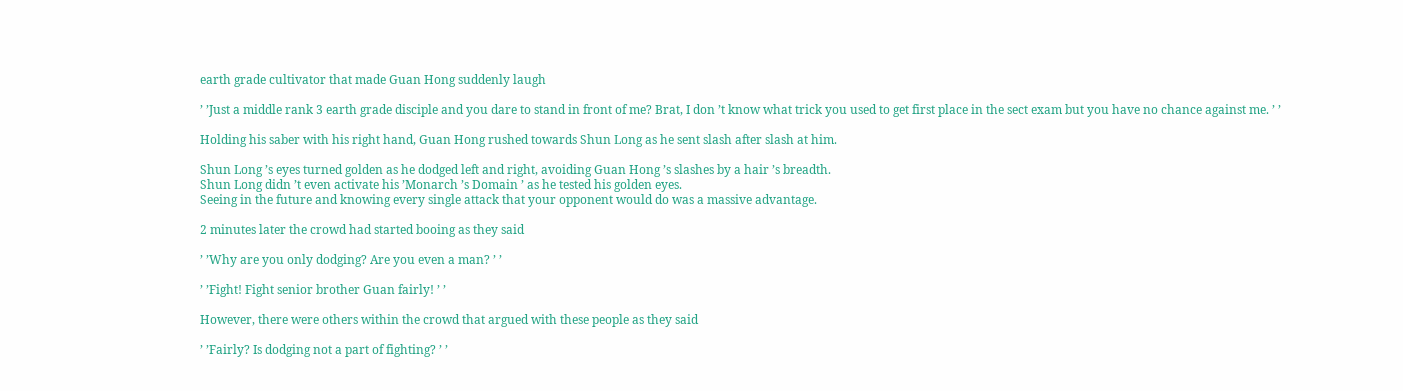earth grade cultivator that made Guan Hong suddenly laugh

’ ’Just a middle rank 3 earth grade disciple and you dare to stand in front of me? Brat, I don ’t know what trick you used to get first place in the sect exam but you have no chance against me. ’ ’

Holding his saber with his right hand, Guan Hong rushed towards Shun Long as he sent slash after slash at him.

Shun Long ’s eyes turned golden as he dodged left and right, avoiding Guan Hong ’s slashes by a hair ’s breadth.
Shun Long didn ’t even activate his ’Monarch ’s Domain ’ as he tested his golden eyes.
Seeing in the future and knowing every single attack that your opponent would do was a massive advantage.

2 minutes later the crowd had started booing as they said

’ ’Why are you only dodging? Are you even a man? ’ ’

’ ’Fight! Fight senior brother Guan fairly! ’ ’

However, there were others within the crowd that argued with these people as they said

’ ’Fairly? Is dodging not a part of fighting? ’ ’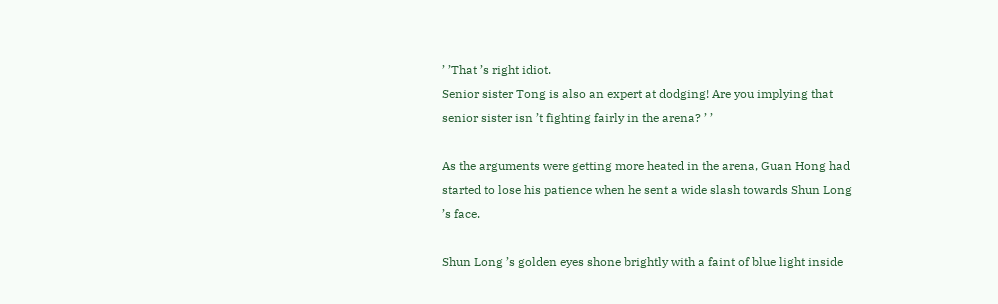’ ’That ’s right idiot.
Senior sister Tong is also an expert at dodging! Are you implying that senior sister isn ’t fighting fairly in the arena? ’ ’

As the arguments were getting more heated in the arena, Guan Hong had started to lose his patience when he sent a wide slash towards Shun Long ’s face.

Shun Long ’s golden eyes shone brightly with a faint of blue light inside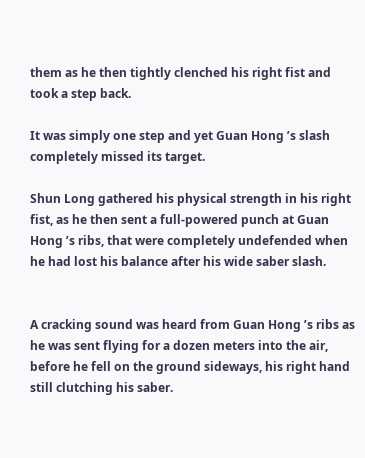them as he then tightly clenched his right fist and took a step back.

It was simply one step and yet Guan Hong ’s slash completely missed its target.

Shun Long gathered his physical strength in his right fist, as he then sent a full-powered punch at Guan Hong ’s ribs, that were completely undefended when he had lost his balance after his wide saber slash.


A cracking sound was heard from Guan Hong ’s ribs as he was sent flying for a dozen meters into the air, before he fell on the ground sideways, his right hand still clutching his saber.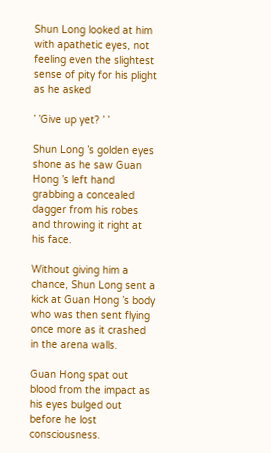Shun Long looked at him with apathetic eyes, not feeling even the slightest sense of pity for his plight as he asked

’ ’Give up yet? ’ ’

Shun Long ’s golden eyes shone as he saw Guan Hong ’s left hand grabbing a concealed dagger from his robes and throwing it right at his face.

Without giving him a chance, Shun Long sent a kick at Guan Hong ’s body who was then sent flying once more as it crashed in the arena walls.

Guan Hong spat out blood from the impact as his eyes bulged out before he lost consciousness.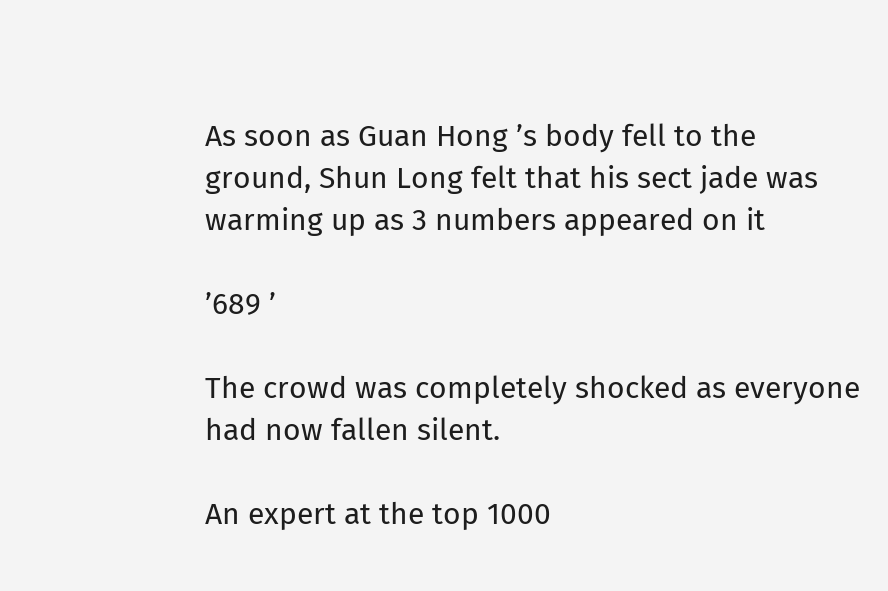As soon as Guan Hong ’s body fell to the ground, Shun Long felt that his sect jade was warming up as 3 numbers appeared on it

’689 ’

The crowd was completely shocked as everyone had now fallen silent.

An expert at the top 1000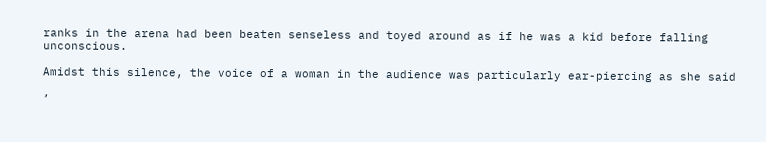ranks in the arena had been beaten senseless and toyed around as if he was a kid before falling unconscious.

Amidst this silence, the voice of a woman in the audience was particularly ear-piercing as she said

’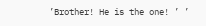’Brother! He is the one! ’ ’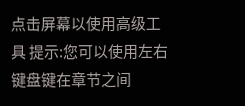点击屏幕以使用高级工具 提示:您可以使用左右键盘键在章节之间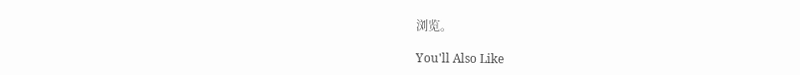浏览。

You'll Also Like